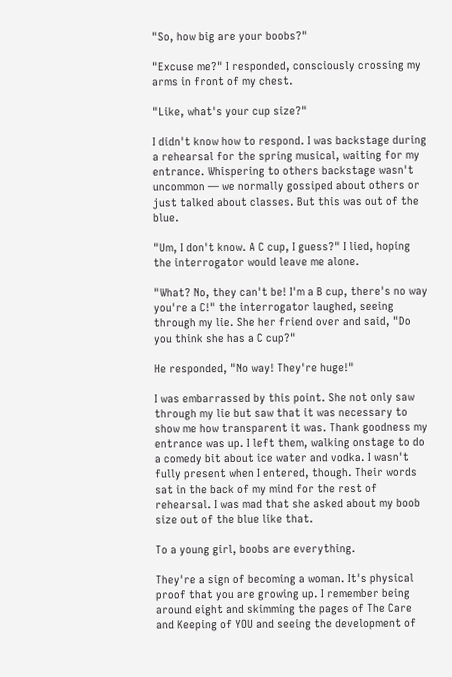"So, how big are your boobs?"

"Excuse me?" I responded, consciously crossing my arms in front of my chest.

"Like, what's your cup size?"

I didn't know how to respond. I was backstage during a rehearsal for the spring musical, waiting for my entrance. Whispering to others backstage wasn't uncommon — we normally gossiped about others or just talked about classes. But this was out of the blue.

"Um, I don't know. A C cup, I guess?" I lied, hoping the interrogator would leave me alone.

"What? No, they can't be! I'm a B cup, there's no way you're a C!" the interrogator laughed, seeing through my lie. She her friend over and said, "Do you think she has a C cup?"

He responded, "No way! They're huge!"

I was embarrassed by this point. She not only saw through my lie but saw that it was necessary to show me how transparent it was. Thank goodness my entrance was up. I left them, walking onstage to do a comedy bit about ice water and vodka. I wasn't fully present when I entered, though. Their words sat in the back of my mind for the rest of rehearsal. I was mad that she asked about my boob size out of the blue like that.

To a young girl, boobs are everything.

They're a sign of becoming a woman. It's physical proof that you are growing up. I remember being around eight and skimming the pages of The Care and Keeping of YOU and seeing the development of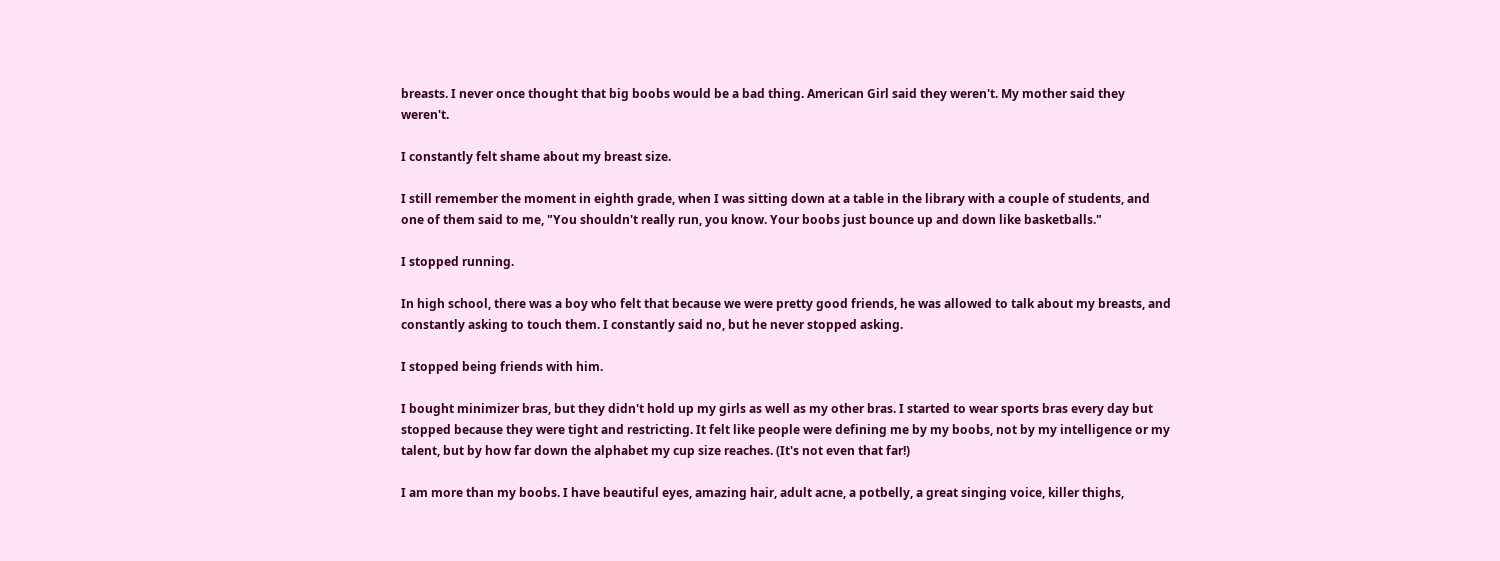breasts. I never once thought that big boobs would be a bad thing. American Girl said they weren't. My mother said they weren't.

I constantly felt shame about my breast size.

I still remember the moment in eighth grade, when I was sitting down at a table in the library with a couple of students, and one of them said to me, "You shouldn't really run, you know. Your boobs just bounce up and down like basketballs."

I stopped running.

In high school, there was a boy who felt that because we were pretty good friends, he was allowed to talk about my breasts, and constantly asking to touch them. I constantly said no, but he never stopped asking.

I stopped being friends with him.

I bought minimizer bras, but they didn't hold up my girls as well as my other bras. I started to wear sports bras every day but stopped because they were tight and restricting. It felt like people were defining me by my boobs, not by my intelligence or my talent, but by how far down the alphabet my cup size reaches. (It's not even that far!)

I am more than my boobs. I have beautiful eyes, amazing hair, adult acne, a potbelly, a great singing voice, killer thighs,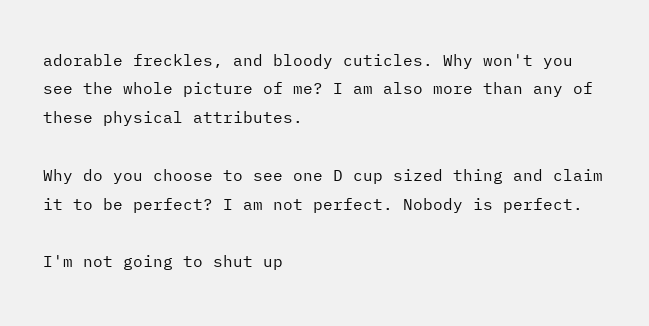adorable freckles, and bloody cuticles. Why won't you see the whole picture of me? I am also more than any of these physical attributes.

Why do you choose to see one D cup sized thing and claim it to be perfect? I am not perfect. Nobody is perfect.

I'm not going to shut up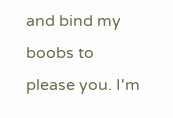and bind my boobs to please you. I'm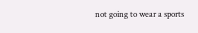not going to wear a sports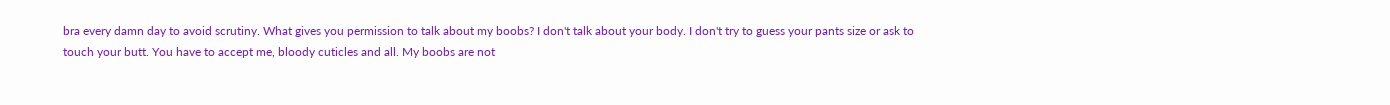bra every damn day to avoid scrutiny. What gives you permission to talk about my boobs? I don't talk about your body. I don't try to guess your pants size or ask to touch your butt. You have to accept me, bloody cuticles and all. My boobs are not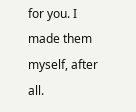for you. I made them myself, after all.